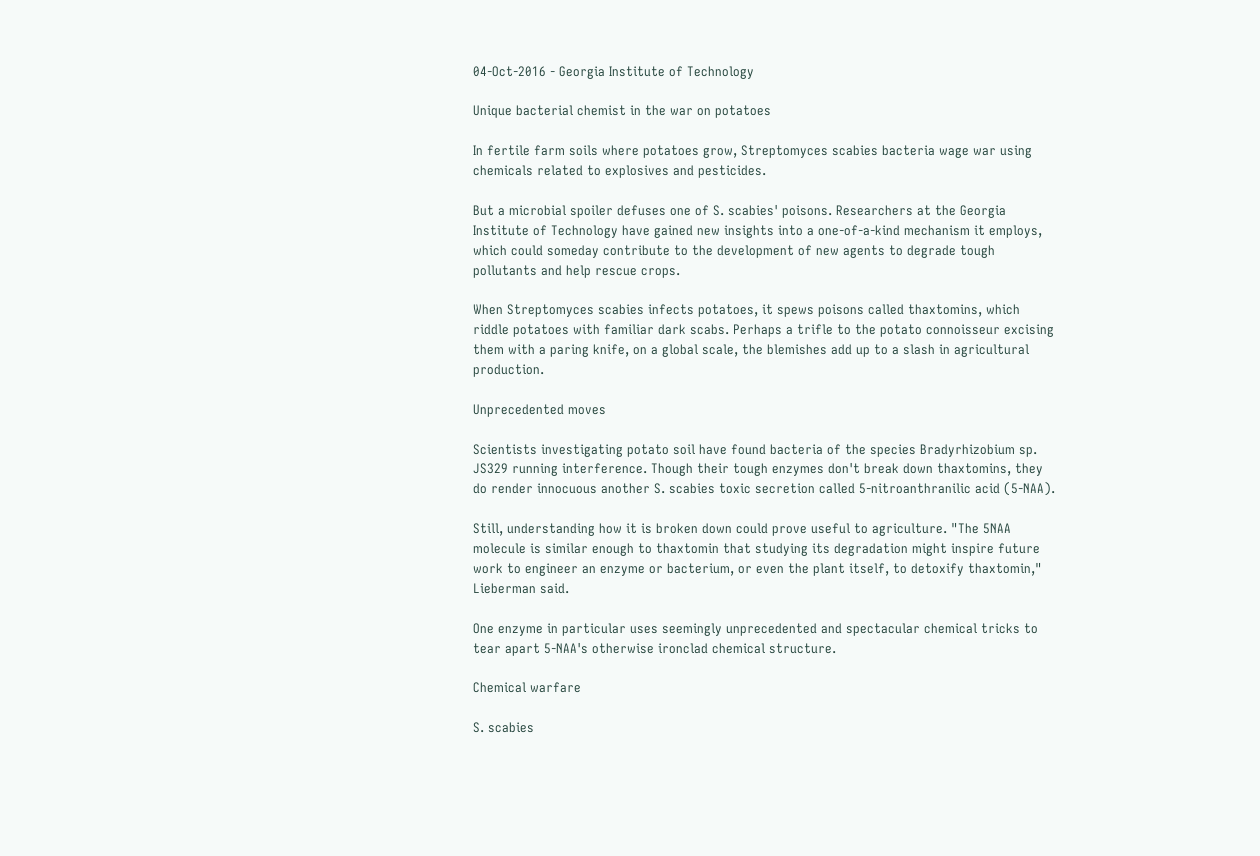04-Oct-2016 - Georgia Institute of Technology

Unique bacterial chemist in the war on potatoes

In fertile farm soils where potatoes grow, Streptomyces scabies bacteria wage war using chemicals related to explosives and pesticides.

But a microbial spoiler defuses one of S. scabies' poisons. Researchers at the Georgia Institute of Technology have gained new insights into a one-of-a-kind mechanism it employs, which could someday contribute to the development of new agents to degrade tough pollutants and help rescue crops.

When Streptomyces scabies infects potatoes, it spews poisons called thaxtomins, which riddle potatoes with familiar dark scabs. Perhaps a trifle to the potato connoisseur excising them with a paring knife, on a global scale, the blemishes add up to a slash in agricultural production.

Unprecedented moves

Scientists investigating potato soil have found bacteria of the species Bradyrhizobium sp. JS329 running interference. Though their tough enzymes don't break down thaxtomins, they do render innocuous another S. scabies toxic secretion called 5-nitroanthranilic acid (5-NAA).

Still, understanding how it is broken down could prove useful to agriculture. "The 5NAA molecule is similar enough to thaxtomin that studying its degradation might inspire future work to engineer an enzyme or bacterium, or even the plant itself, to detoxify thaxtomin," Lieberman said.

One enzyme in particular uses seemingly unprecedented and spectacular chemical tricks to tear apart 5-NAA's otherwise ironclad chemical structure.

Chemical warfare

S. scabies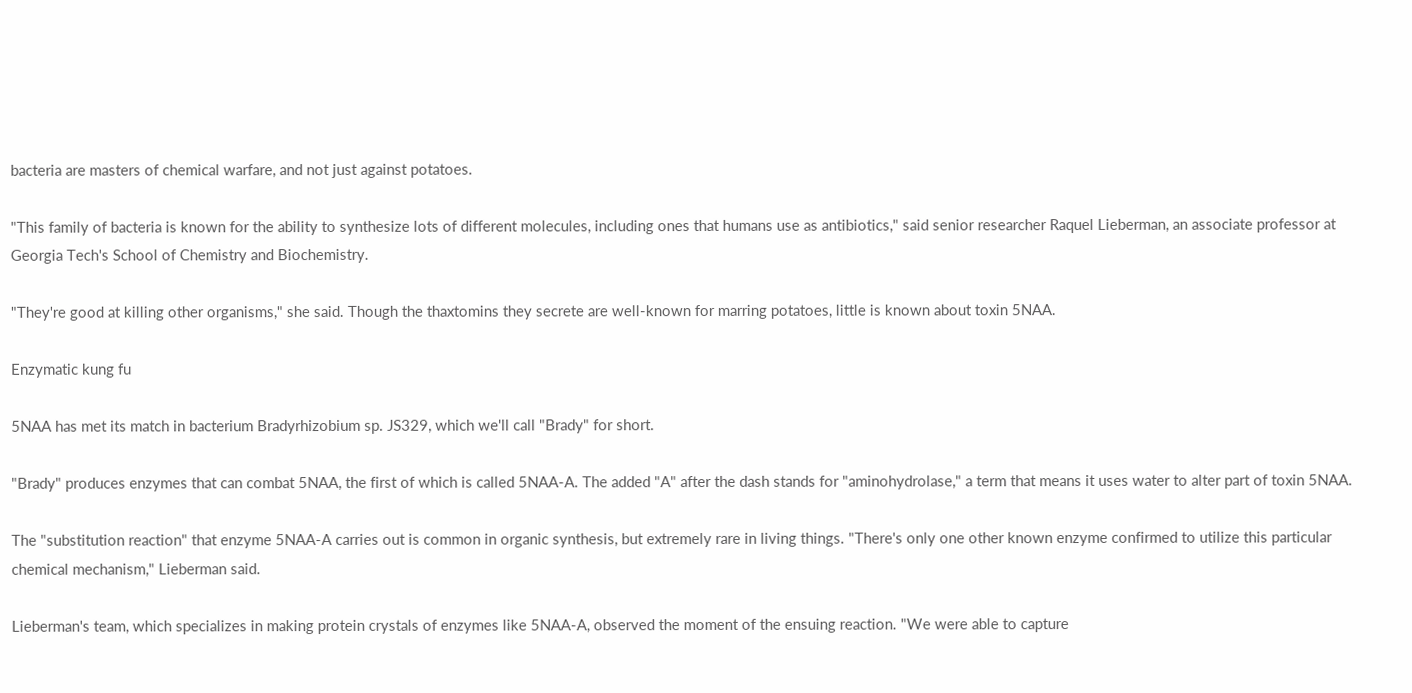bacteria are masters of chemical warfare, and not just against potatoes.

"This family of bacteria is known for the ability to synthesize lots of different molecules, including ones that humans use as antibiotics," said senior researcher Raquel Lieberman, an associate professor at Georgia Tech's School of Chemistry and Biochemistry.

"They're good at killing other organisms," she said. Though the thaxtomins they secrete are well-known for marring potatoes, little is known about toxin 5NAA.

Enzymatic kung fu

5NAA has met its match in bacterium Bradyrhizobium sp. JS329, which we'll call "Brady" for short.

"Brady" produces enzymes that can combat 5NAA, the first of which is called 5NAA-A. The added "A" after the dash stands for "aminohydrolase," a term that means it uses water to alter part of toxin 5NAA.

The "substitution reaction" that enzyme 5NAA-A carries out is common in organic synthesis, but extremely rare in living things. "There's only one other known enzyme confirmed to utilize this particular chemical mechanism," Lieberman said.

Lieberman's team, which specializes in making protein crystals of enzymes like 5NAA-A, observed the moment of the ensuing reaction. "We were able to capture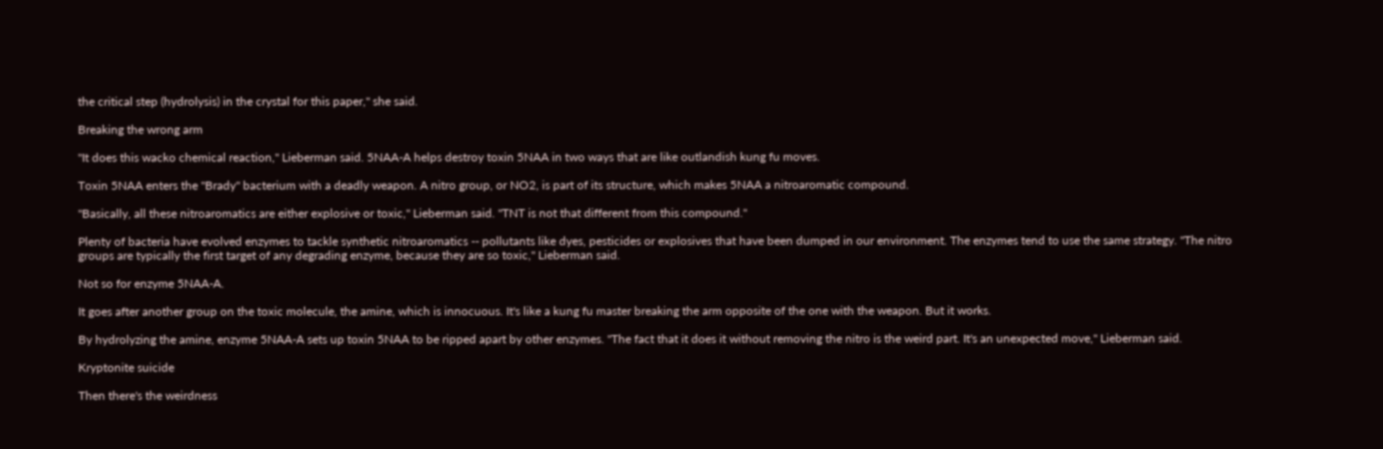the critical step (hydrolysis) in the crystal for this paper," she said.

Breaking the wrong arm

"It does this wacko chemical reaction," Lieberman said. 5NAA-A helps destroy toxin 5NAA in two ways that are like outlandish kung fu moves.

Toxin 5NAA enters the "Brady" bacterium with a deadly weapon. A nitro group, or NO2, is part of its structure, which makes 5NAA a nitroaromatic compound.

"Basically, all these nitroaromatics are either explosive or toxic," Lieberman said. "TNT is not that different from this compound."

Plenty of bacteria have evolved enzymes to tackle synthetic nitroaromatics -- pollutants like dyes, pesticides or explosives that have been dumped in our environment. The enzymes tend to use the same strategy. "The nitro groups are typically the first target of any degrading enzyme, because they are so toxic," Lieberman said.

Not so for enzyme 5NAA-A.

It goes after another group on the toxic molecule, the amine, which is innocuous. It's like a kung fu master breaking the arm opposite of the one with the weapon. But it works.

By hydrolyzing the amine, enzyme 5NAA-A sets up toxin 5NAA to be ripped apart by other enzymes. "The fact that it does it without removing the nitro is the weird part. It's an unexpected move," Lieberman said.

Kryptonite suicide

Then there's the weirdness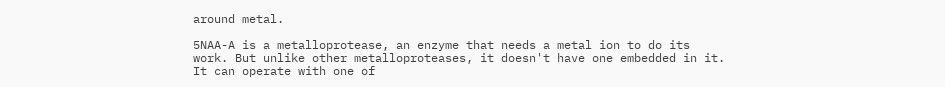around metal.

5NAA-A is a metalloprotease, an enzyme that needs a metal ion to do its work. But unlike other metalloproteases, it doesn't have one embedded in it. It can operate with one of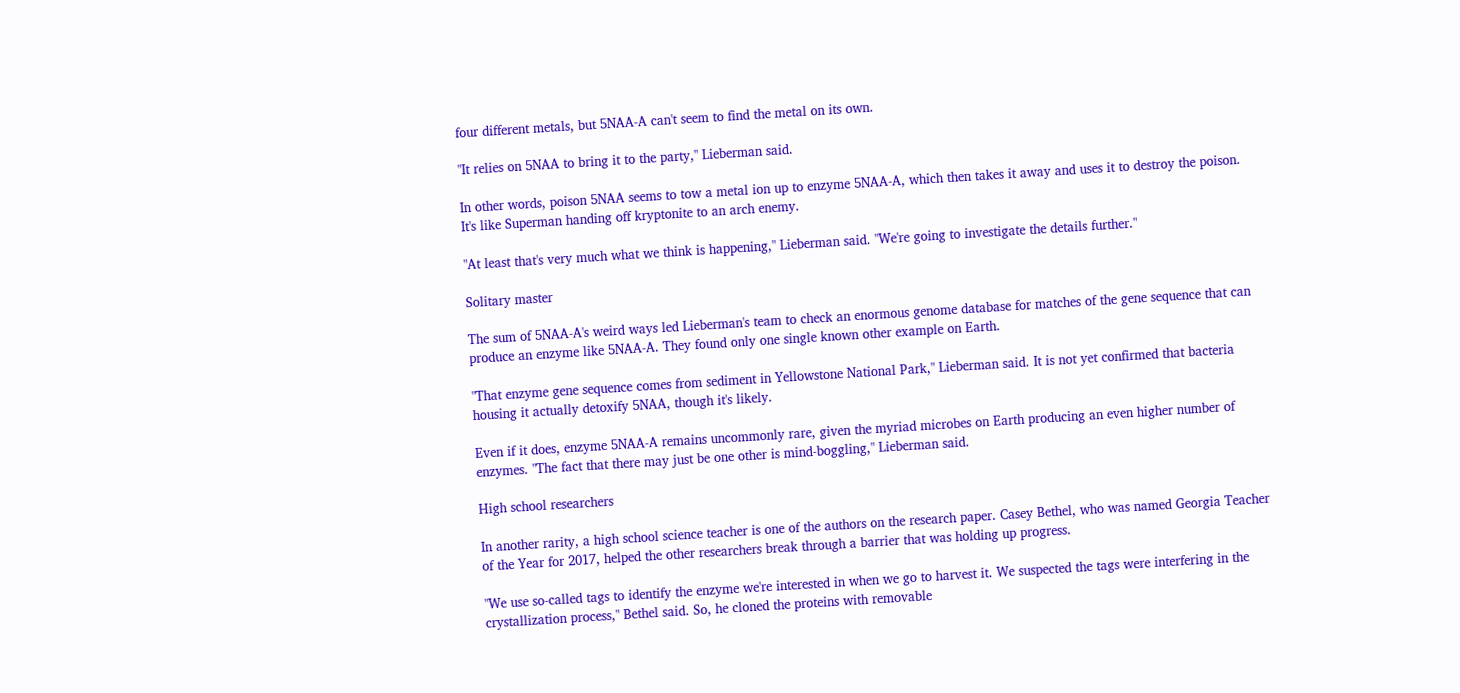four different metals, but 5NAA-A can't seem to find the metal on its own.

"It relies on 5NAA to bring it to the party," Lieberman said.

In other words, poison 5NAA seems to tow a metal ion up to enzyme 5NAA-A, which then takes it away and uses it to destroy the poison. It's like Superman handing off kryptonite to an arch enemy.

"At least that's very much what we think is happening," Lieberman said. "We're going to investigate the details further."

Solitary master

The sum of 5NAA-A's weird ways led Lieberman's team to check an enormous genome database for matches of the gene sequence that can produce an enzyme like 5NAA-A. They found only one single known other example on Earth.

"That enzyme gene sequence comes from sediment in Yellowstone National Park," Lieberman said. It is not yet confirmed that bacteria housing it actually detoxify 5NAA, though it's likely.

Even if it does, enzyme 5NAA-A remains uncommonly rare, given the myriad microbes on Earth producing an even higher number of enzymes. "The fact that there may just be one other is mind-boggling," Lieberman said.

High school researchers

In another rarity, a high school science teacher is one of the authors on the research paper. Casey Bethel, who was named Georgia Teacher of the Year for 2017, helped the other researchers break through a barrier that was holding up progress.

"We use so-called tags to identify the enzyme we're interested in when we go to harvest it. We suspected the tags were interfering in the crystallization process," Bethel said. So, he cloned the proteins with removable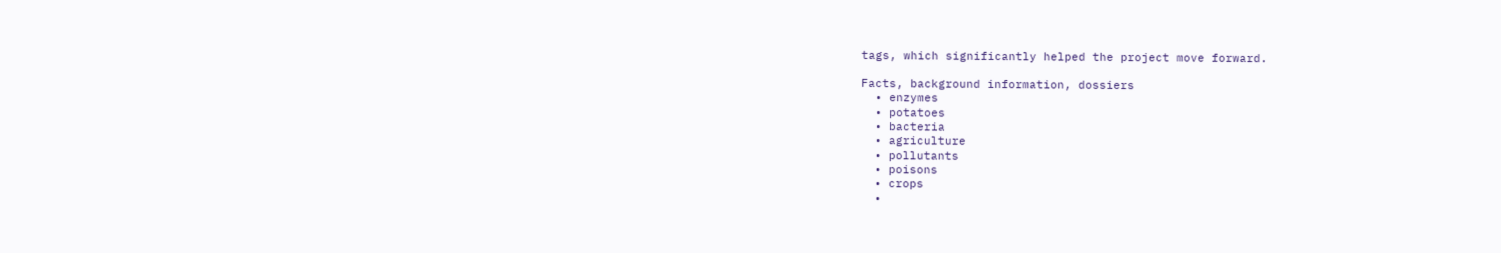tags, which significantly helped the project move forward.

Facts, background information, dossiers
  • enzymes
  • potatoes
  • bacteria
  • agriculture
  • pollutants
  • poisons
  • crops
  •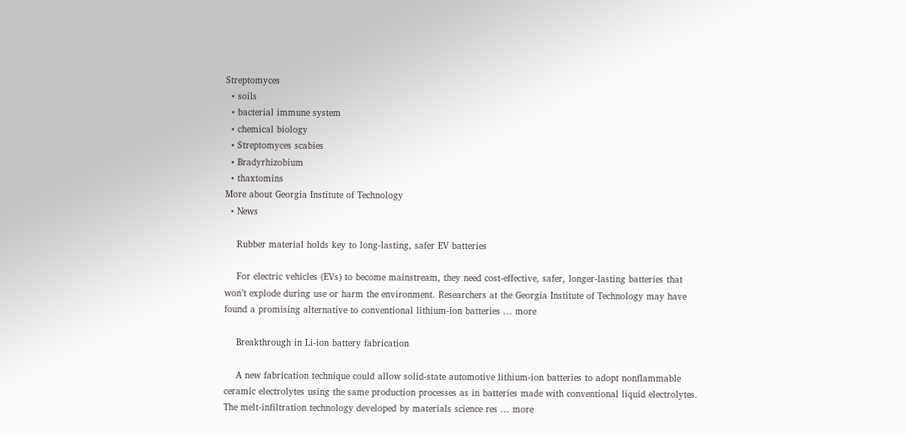Streptomyces
  • soils
  • bacterial immune system
  • chemical biology
  • Streptomyces scabies
  • Bradyrhizobium
  • thaxtomins
More about Georgia Institute of Technology
  • News

    Rubber material holds key to long-lasting, safer EV batteries

    For electric vehicles (EVs) to become mainstream, they need cost-effective, safer, longer-lasting batteries that won’t explode during use or harm the environment. Researchers at the Georgia Institute of Technology may have found a promising alternative to conventional lithium-ion batteries ... more

    Breakthrough in Li-ion battery fabrication

    A new fabrication technique could allow solid-state automotive lithium-ion batteries to adopt nonflammable ceramic electrolytes using the same production processes as in batteries made with conventional liquid electrolytes. The melt-infiltration technology developed by materials science res ... more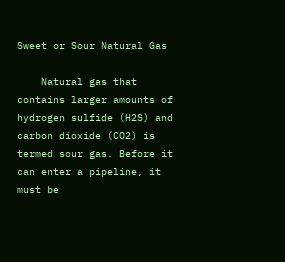Sweet or Sour Natural Gas

    Natural gas that contains larger amounts of hydrogen sulfide (H2S) and carbon dioxide (CO2) is termed sour gas. Before it can enter a pipeline, it must be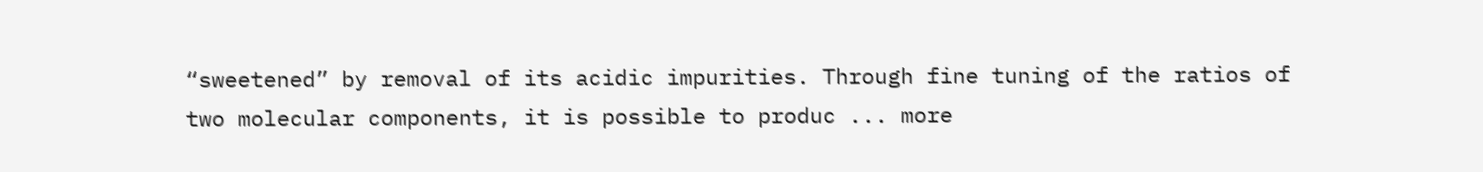“sweetened” by removal of its acidic impurities. Through fine tuning of the ratios of two molecular components, it is possible to produc ... more